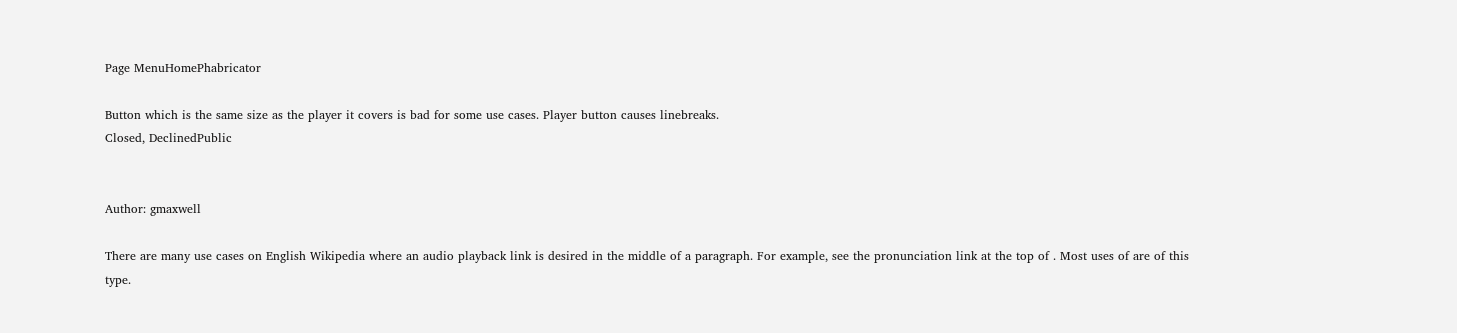Page MenuHomePhabricator

Button which is the same size as the player it covers is bad for some use cases. Player button causes linebreaks.
Closed, DeclinedPublic


Author: gmaxwell

There are many use cases on English Wikipedia where an audio playback link is desired in the middle of a paragraph. For example, see the pronunciation link at the top of . Most uses of are of this type.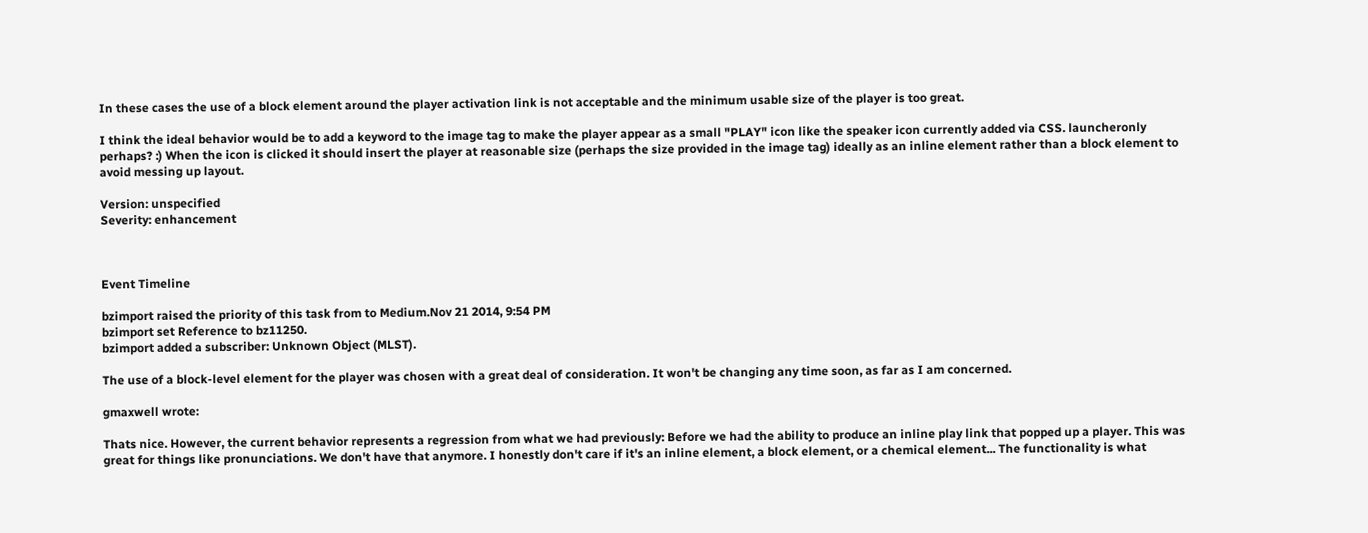In these cases the use of a block element around the player activation link is not acceptable and the minimum usable size of the player is too great.

I think the ideal behavior would be to add a keyword to the image tag to make the player appear as a small "PLAY" icon like the speaker icon currently added via CSS. launcheronly perhaps? :) When the icon is clicked it should insert the player at reasonable size (perhaps the size provided in the image tag) ideally as an inline element rather than a block element to avoid messing up layout.

Version: unspecified
Severity: enhancement



Event Timeline

bzimport raised the priority of this task from to Medium.Nov 21 2014, 9:54 PM
bzimport set Reference to bz11250.
bzimport added a subscriber: Unknown Object (MLST).

The use of a block-level element for the player was chosen with a great deal of consideration. It won't be changing any time soon, as far as I am concerned.

gmaxwell wrote:

Thats nice. However, the current behavior represents a regression from what we had previously: Before we had the ability to produce an inline play link that popped up a player. This was great for things like pronunciations. We don't have that anymore. I honestly don't care if it's an inline element, a block element, or a chemical element... The functionality is what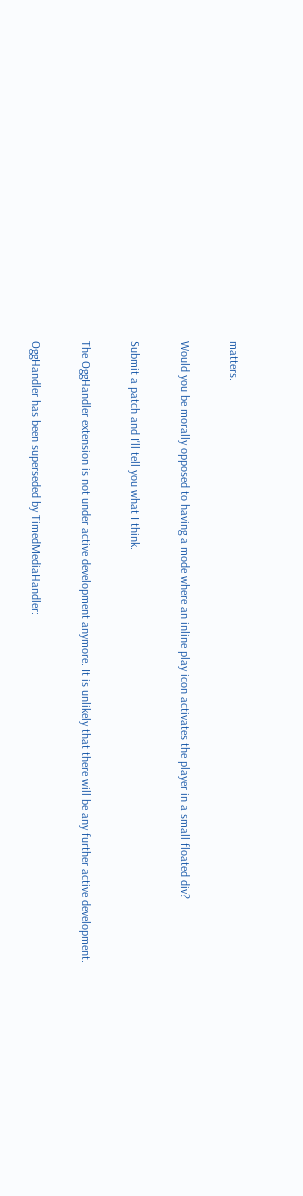matters.

Would you be morally opposed to having a mode where an inline play icon activates the player in a small floated div?

Submit a patch and I'll tell you what I think.

The OggHandler extension is not under active development anymore. It is unlikely that there will be any further active development.

OggHandler has been superseded by TimedMediaHandler: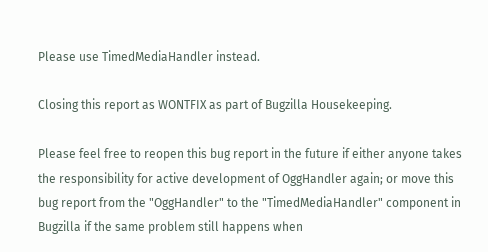Please use TimedMediaHandler instead.

Closing this report as WONTFIX as part of Bugzilla Housekeeping.

Please feel free to reopen this bug report in the future if either anyone takes the responsibility for active development of OggHandler again; or move this bug report from the "OggHandler" to the "TimedMediaHandler" component in Bugzilla if the same problem still happens when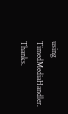using TimedMediaHandler. Thanks.